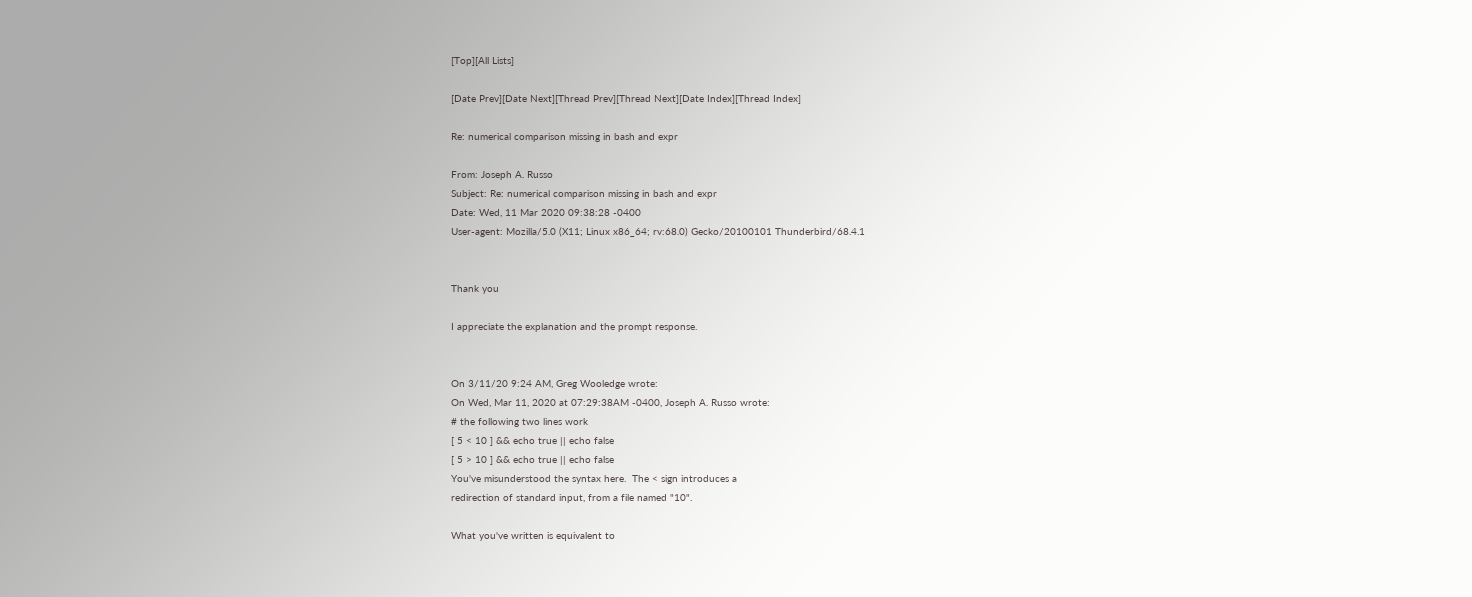[Top][All Lists]

[Date Prev][Date Next][Thread Prev][Thread Next][Date Index][Thread Index]

Re: numerical comparison missing in bash and expr

From: Joseph A. Russo
Subject: Re: numerical comparison missing in bash and expr
Date: Wed, 11 Mar 2020 09:38:28 -0400
User-agent: Mozilla/5.0 (X11; Linux x86_64; rv:68.0) Gecko/20100101 Thunderbird/68.4.1


Thank you

I appreciate the explanation and the prompt response.


On 3/11/20 9:24 AM, Greg Wooledge wrote:
On Wed, Mar 11, 2020 at 07:29:38AM -0400, Joseph A. Russo wrote:
# the following two lines work
[ 5 < 10 ] && echo true || echo false
[ 5 > 10 ] && echo true || echo false
You've misunderstood the syntax here.  The < sign introduces a
redirection of standard input, from a file named "10".

What you've written is equivalent to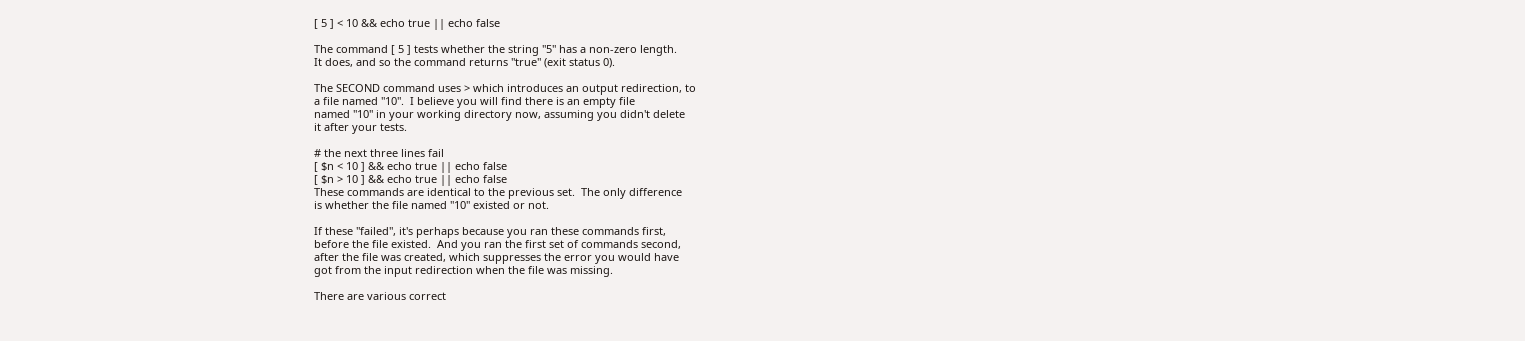[ 5 ] < 10 && echo true || echo false

The command [ 5 ] tests whether the string "5" has a non-zero length.
It does, and so the command returns "true" (exit status 0).

The SECOND command uses > which introduces an output redirection, to
a file named "10".  I believe you will find there is an empty file
named "10" in your working directory now, assuming you didn't delete
it after your tests.

# the next three lines fail
[ $n < 10 ] && echo true || echo false
[ $n > 10 ] && echo true || echo false
These commands are identical to the previous set.  The only difference
is whether the file named "10" existed or not.

If these "failed", it's perhaps because you ran these commands first,
before the file existed.  And you ran the first set of commands second,
after the file was created, which suppresses the error you would have
got from the input redirection when the file was missing.

There are various correct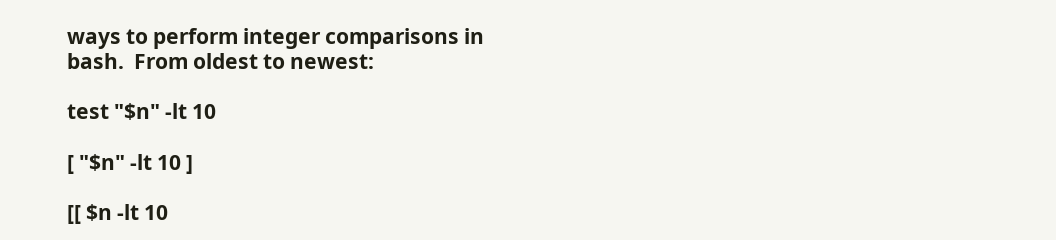ways to perform integer comparisons in
bash.  From oldest to newest:

test "$n" -lt 10

[ "$n" -lt 10 ]

[[ $n -lt 10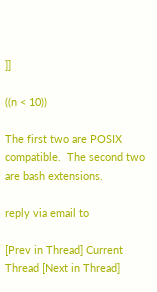]]

((n < 10))

The first two are POSIX compatible.  The second two are bash extensions.

reply via email to

[Prev in Thread] Current Thread [Next in Thread]